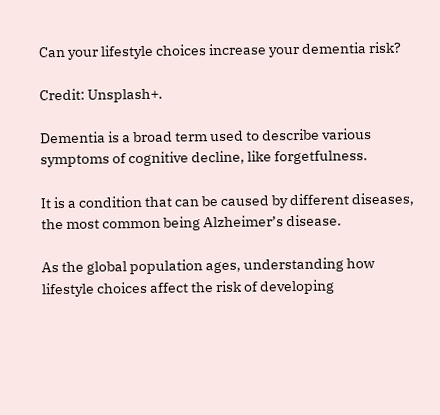Can your lifestyle choices increase your dementia risk?

Credit: Unsplash+.

Dementia is a broad term used to describe various symptoms of cognitive decline, like forgetfulness.

It is a condition that can be caused by different diseases, the most common being Alzheimer’s disease.

As the global population ages, understanding how lifestyle choices affect the risk of developing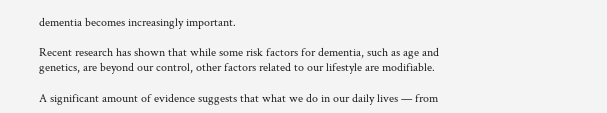dementia becomes increasingly important.

Recent research has shown that while some risk factors for dementia, such as age and genetics, are beyond our control, other factors related to our lifestyle are modifiable.

A significant amount of evidence suggests that what we do in our daily lives — from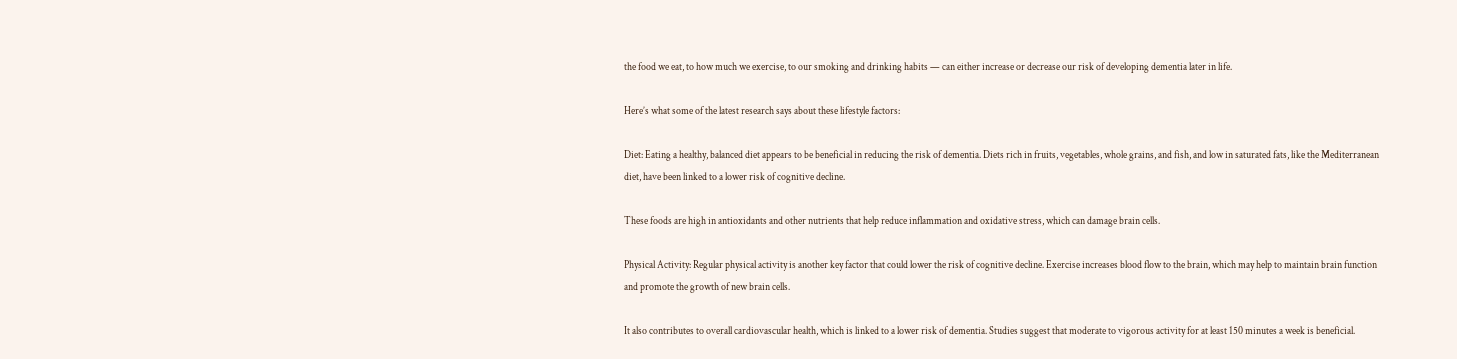the food we eat, to how much we exercise, to our smoking and drinking habits — can either increase or decrease our risk of developing dementia later in life.

Here’s what some of the latest research says about these lifestyle factors:

Diet: Eating a healthy, balanced diet appears to be beneficial in reducing the risk of dementia. Diets rich in fruits, vegetables, whole grains, and fish, and low in saturated fats, like the Mediterranean diet, have been linked to a lower risk of cognitive decline.

These foods are high in antioxidants and other nutrients that help reduce inflammation and oxidative stress, which can damage brain cells.

Physical Activity: Regular physical activity is another key factor that could lower the risk of cognitive decline. Exercise increases blood flow to the brain, which may help to maintain brain function and promote the growth of new brain cells.

It also contributes to overall cardiovascular health, which is linked to a lower risk of dementia. Studies suggest that moderate to vigorous activity for at least 150 minutes a week is beneficial.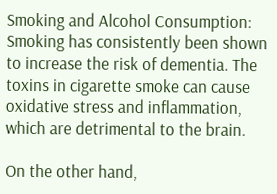Smoking and Alcohol Consumption: Smoking has consistently been shown to increase the risk of dementia. The toxins in cigarette smoke can cause oxidative stress and inflammation, which are detrimental to the brain.

On the other hand,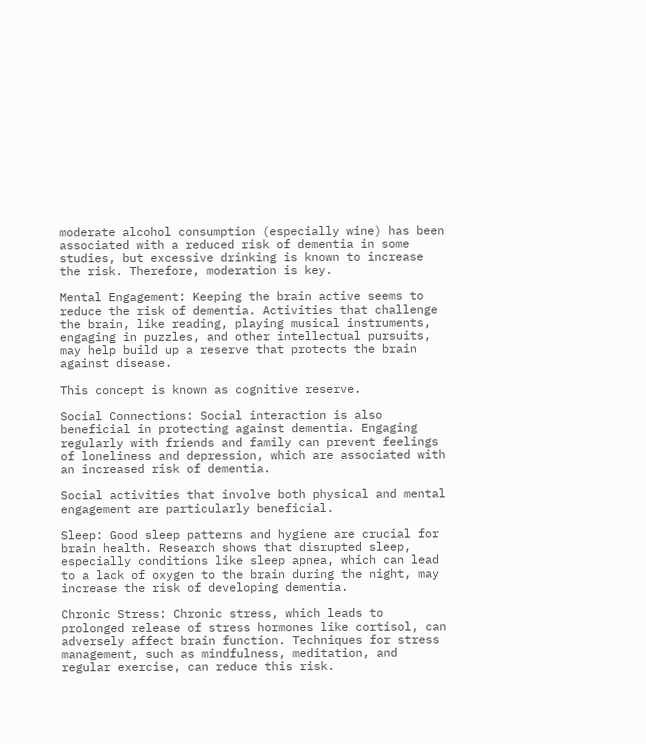moderate alcohol consumption (especially wine) has been associated with a reduced risk of dementia in some studies, but excessive drinking is known to increase the risk. Therefore, moderation is key.

Mental Engagement: Keeping the brain active seems to reduce the risk of dementia. Activities that challenge the brain, like reading, playing musical instruments, engaging in puzzles, and other intellectual pursuits, may help build up a reserve that protects the brain against disease.

This concept is known as cognitive reserve.

Social Connections: Social interaction is also beneficial in protecting against dementia. Engaging regularly with friends and family can prevent feelings of loneliness and depression, which are associated with an increased risk of dementia.

Social activities that involve both physical and mental engagement are particularly beneficial.

Sleep: Good sleep patterns and hygiene are crucial for brain health. Research shows that disrupted sleep, especially conditions like sleep apnea, which can lead to a lack of oxygen to the brain during the night, may increase the risk of developing dementia.

Chronic Stress: Chronic stress, which leads to prolonged release of stress hormones like cortisol, can adversely affect brain function. Techniques for stress management, such as mindfulness, meditation, and regular exercise, can reduce this risk.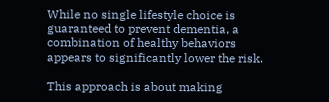While no single lifestyle choice is guaranteed to prevent dementia, a combination of healthy behaviors appears to significantly lower the risk.

This approach is about making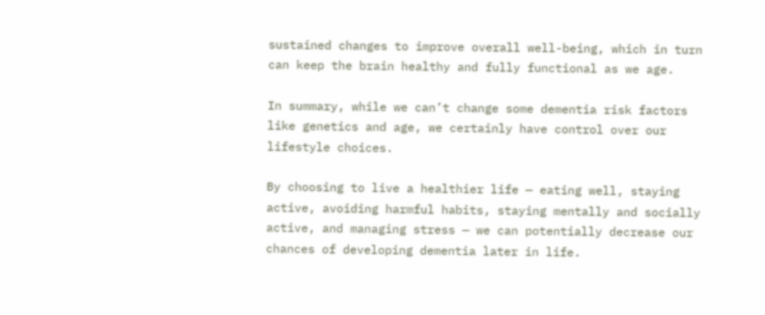sustained changes to improve overall well-being, which in turn can keep the brain healthy and fully functional as we age.

In summary, while we can’t change some dementia risk factors like genetics and age, we certainly have control over our lifestyle choices.

By choosing to live a healthier life — eating well, staying active, avoiding harmful habits, staying mentally and socially active, and managing stress — we can potentially decrease our chances of developing dementia later in life.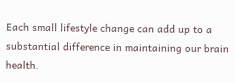Each small lifestyle change can add up to a substantial difference in maintaining our brain health.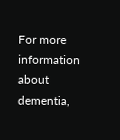For more information about dementia,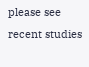please see recent studies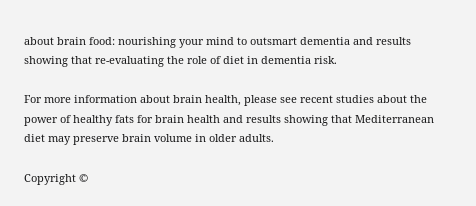about brain food: nourishing your mind to outsmart dementia and results showing that re-evaluating the role of diet in dementia risk.

For more information about brain health, please see recent studies about the power of healthy fats for brain health and results showing that Mediterranean diet may preserve brain volume in older adults.

Copyright ©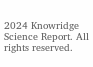2024 Knowridge Science Report. All rights reserved.